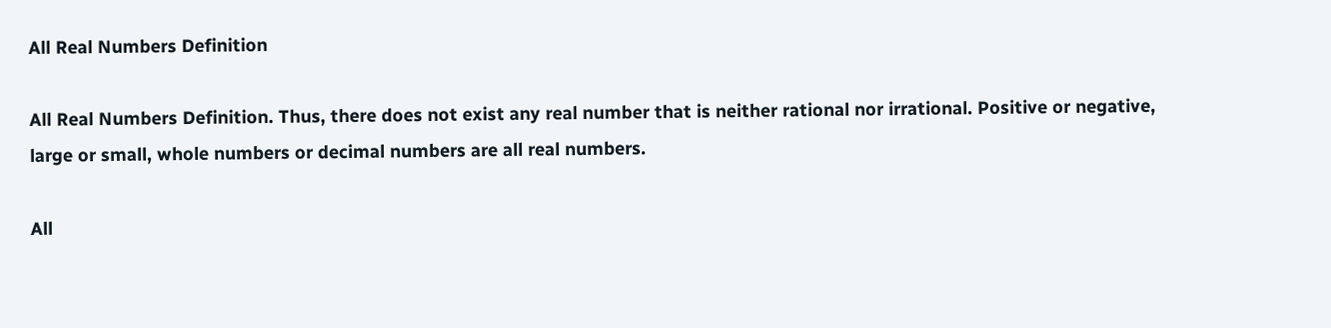All Real Numbers Definition

All Real Numbers Definition. Thus, there does not exist any real number that is neither rational nor irrational. Positive or negative, large or small, whole numbers or decimal numbers are all real numbers.

All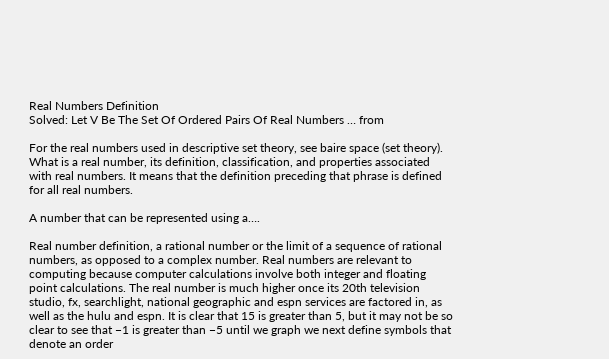Real Numbers Definition
Solved: Let V Be The Set Of Ordered Pairs Of Real Numbers … from

For the real numbers used in descriptive set theory, see baire space (set theory). What is a real number, its definition, classification, and properties associated with real numbers. It means that the definition preceding that phrase is defined for all real numbers.

A number that can be represented using a….

Real number definition, a rational number or the limit of a sequence of rational numbers, as opposed to a complex number. Real numbers are relevant to computing because computer calculations involve both integer and floating point calculations. The real number is much higher once its 20th television studio, fx, searchlight, national geographic and espn services are factored in, as well as the hulu and espn. It is clear that 15 is greater than 5, but it may not be so clear to see that −1 is greater than −5 until we graph we next define symbols that denote an order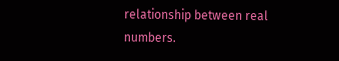relationship between real numbers.